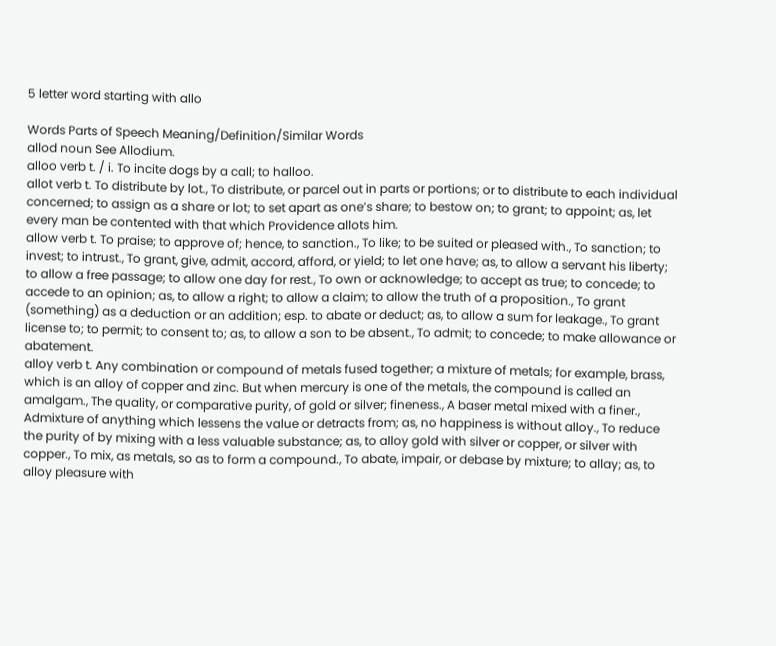5 letter word starting with allo

Words Parts of Speech Meaning/Definition/Similar Words
allod noun See Allodium.
alloo verb t. / i. To incite dogs by a call; to halloo.
allot verb t. To distribute by lot., To distribute, or parcel out in parts or portions; or to distribute to each individual concerned; to assign as a share or lot; to set apart as one’s share; to bestow on; to grant; to appoint; as, let every man be contented with that which Providence allots him.
allow verb t. To praise; to approve of; hence, to sanction., To like; to be suited or pleased with., To sanction; to invest; to intrust., To grant, give, admit, accord, afford, or yield; to let one have; as, to allow a servant his liberty; to allow a free passage; to allow one day for rest., To own or acknowledge; to accept as true; to concede; to accede to an opinion; as, to allow a right; to allow a claim; to allow the truth of a proposition., To grant (something) as a deduction or an addition; esp. to abate or deduct; as, to allow a sum for leakage., To grant license to; to permit; to consent to; as, to allow a son to be absent., To admit; to concede; to make allowance or abatement.
alloy verb t. Any combination or compound of metals fused together; a mixture of metals; for example, brass, which is an alloy of copper and zinc. But when mercury is one of the metals, the compound is called an amalgam., The quality, or comparative purity, of gold or silver; fineness., A baser metal mixed with a finer., Admixture of anything which lessens the value or detracts from; as, no happiness is without alloy., To reduce the purity of by mixing with a less valuable substance; as, to alloy gold with silver or copper, or silver with copper., To mix, as metals, so as to form a compound., To abate, impair, or debase by mixture; to allay; as, to alloy pleasure with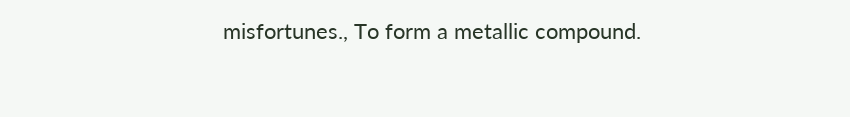misfortunes., To form a metallic compound.